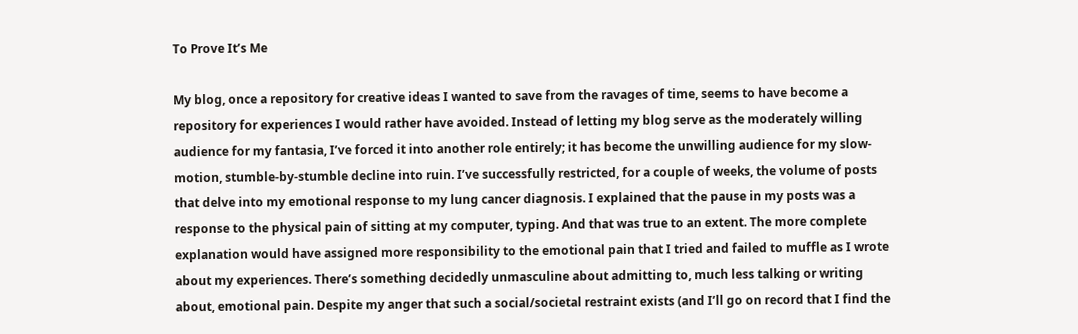To Prove It’s Me

My blog, once a repository for creative ideas I wanted to save from the ravages of time, seems to have become a repository for experiences I would rather have avoided. Instead of letting my blog serve as the moderately willing audience for my fantasia, I’ve forced it into another role entirely; it has become the unwilling audience for my slow-motion, stumble-by-stumble decline into ruin. I’ve successfully restricted, for a couple of weeks, the volume of posts that delve into my emotional response to my lung cancer diagnosis. I explained that the pause in my posts was a response to the physical pain of sitting at my computer, typing. And that was true to an extent. The more complete explanation would have assigned more responsibility to the emotional pain that I tried and failed to muffle as I wrote about my experiences. There’s something decidedly unmasculine about admitting to, much less talking or writing about, emotional pain. Despite my anger that such a social/societal restraint exists (and I’ll go on record that I find the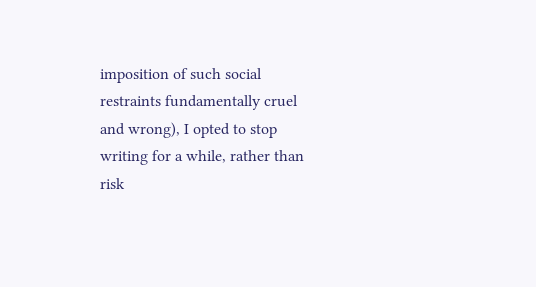imposition of such social restraints fundamentally cruel and wrong), I opted to stop writing for a while, rather than risk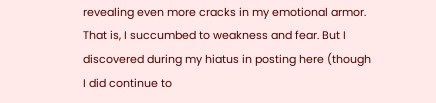revealing even more cracks in my emotional armor. That is, I succumbed to weakness and fear. But I discovered during my hiatus in posting here (though I did continue to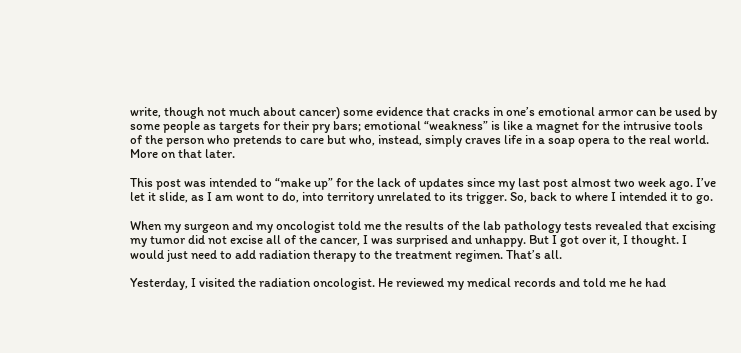write, though not much about cancer) some evidence that cracks in one’s emotional armor can be used by some people as targets for their pry bars; emotional “weakness” is like a magnet for the intrusive tools of the person who pretends to care but who, instead, simply craves life in a soap opera to the real world. More on that later.

This post was intended to “make up” for the lack of updates since my last post almost two week ago. I’ve let it slide, as I am wont to do, into territory unrelated to its trigger. So, back to where I intended it to go.

When my surgeon and my oncologist told me the results of the lab pathology tests revealed that excising my tumor did not excise all of the cancer, I was surprised and unhappy. But I got over it, I thought. I would just need to add radiation therapy to the treatment regimen. That’s all.

Yesterday, I visited the radiation oncologist. He reviewed my medical records and told me he had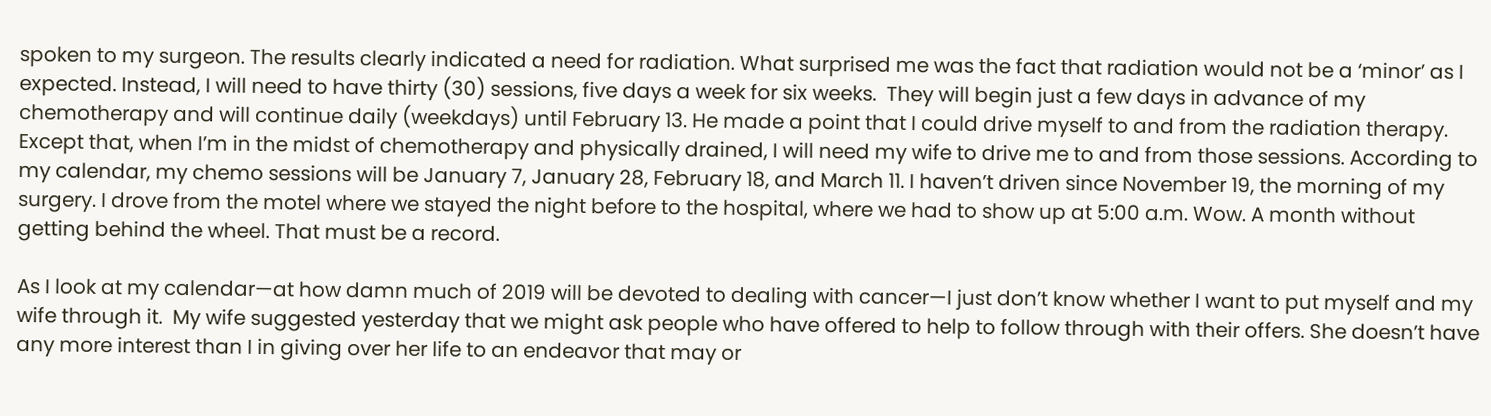spoken to my surgeon. The results clearly indicated a need for radiation. What surprised me was the fact that radiation would not be a ‘minor’ as I expected. Instead, I will need to have thirty (30) sessions, five days a week for six weeks.  They will begin just a few days in advance of my chemotherapy and will continue daily (weekdays) until February 13. He made a point that I could drive myself to and from the radiation therapy. Except that, when I’m in the midst of chemotherapy and physically drained, I will need my wife to drive me to and from those sessions. According to my calendar, my chemo sessions will be January 7, January 28, February 18, and March 11. I haven’t driven since November 19, the morning of my surgery. I drove from the motel where we stayed the night before to the hospital, where we had to show up at 5:00 a.m. Wow. A month without getting behind the wheel. That must be a record.

As I look at my calendar—at how damn much of 2019 will be devoted to dealing with cancer—I just don’t know whether I want to put myself and my wife through it.  My wife suggested yesterday that we might ask people who have offered to help to follow through with their offers. She doesn’t have any more interest than I in giving over her life to an endeavor that may or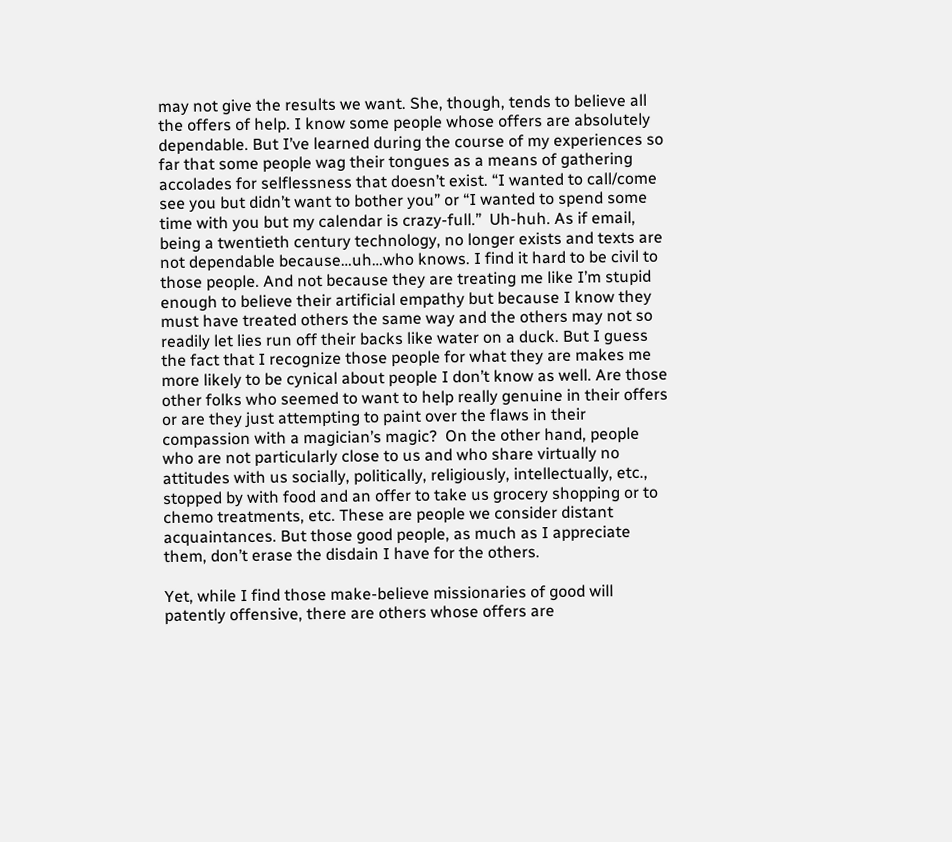may not give the results we want. She, though, tends to believe all the offers of help. I know some people whose offers are absolutely dependable. But I’ve learned during the course of my experiences so far that some people wag their tongues as a means of gathering accolades for selflessness that doesn’t exist. “I wanted to call/come see you but didn’t want to bother you” or “I wanted to spend some time with you but my calendar is crazy-full.”  Uh-huh. As if email, being a twentieth century technology, no longer exists and texts are not dependable because…uh…who knows. I find it hard to be civil to those people. And not because they are treating me like I’m stupid enough to believe their artificial empathy but because I know they must have treated others the same way and the others may not so readily let lies run off their backs like water on a duck. But I guess the fact that I recognize those people for what they are makes me more likely to be cynical about people I don’t know as well. Are those other folks who seemed to want to help really genuine in their offers or are they just attempting to paint over the flaws in their compassion with a magician’s magic?  On the other hand, people who are not particularly close to us and who share virtually no attitudes with us socially, politically, religiously, intellectually, etc., stopped by with food and an offer to take us grocery shopping or to chemo treatments, etc. These are people we consider distant acquaintances. But those good people, as much as I appreciate them, don’t erase the disdain I have for the others.

Yet, while I find those make-believe missionaries of good will patently offensive, there are others whose offers are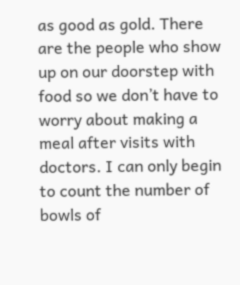as good as gold. There are the people who show up on our doorstep with food so we don’t have to worry about making a meal after visits with doctors. I can only begin to count the number of bowls of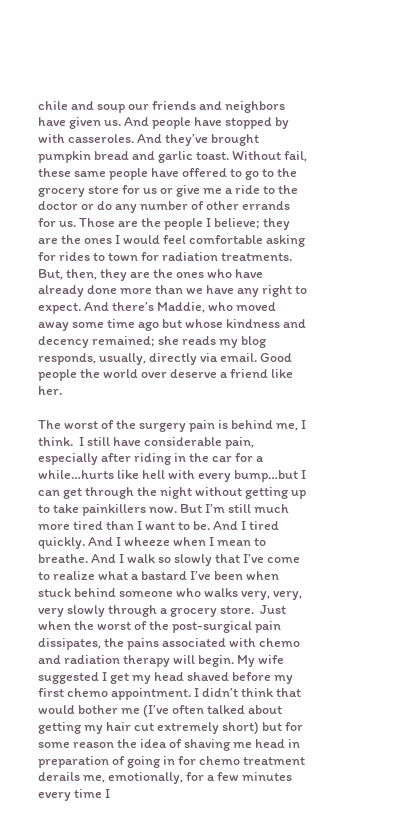chile and soup our friends and neighbors have given us. And people have stopped by with casseroles. And they’ve brought pumpkin bread and garlic toast. Without fail, these same people have offered to go to the grocery store for us or give me a ride to the doctor or do any number of other errands for us. Those are the people I believe; they are the ones I would feel comfortable asking for rides to town for radiation treatments. But, then, they are the ones who have already done more than we have any right to expect. And there’s Maddie, who moved away some time ago but whose kindness and decency remained; she reads my blog responds, usually, directly via email. Good people the world over deserve a friend like her.

The worst of the surgery pain is behind me, I think.  I still have considerable pain, especially after riding in the car for a while…hurts like hell with every bump…but I can get through the night without getting up to take painkillers now. But I’m still much more tired than I want to be. And I tired quickly. And I wheeze when I mean to breathe. And I walk so slowly that I’ve come to realize what a bastard I’ve been when stuck behind someone who walks very, very, very slowly through a grocery store.  Just when the worst of the post-surgical pain dissipates, the pains associated with chemo and radiation therapy will begin. My wife suggested I get my head shaved before my first chemo appointment. I didn’t think that would bother me (I’ve often talked about getting my hair cut extremely short) but for some reason the idea of shaving me head in preparation of going in for chemo treatment derails me, emotionally, for a few minutes every time I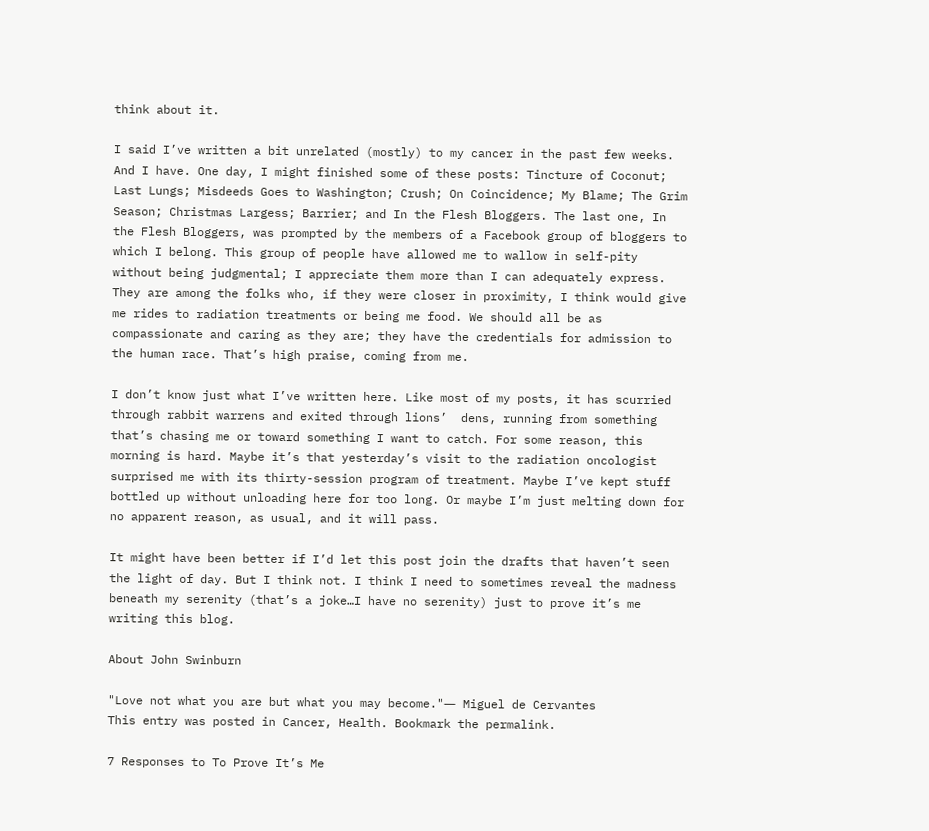think about it.

I said I’ve written a bit unrelated (mostly) to my cancer in the past few weeks. And I have. One day, I might finished some of these posts: Tincture of Coconut; Last Lungs; Misdeeds Goes to Washington; Crush; On Coincidence; My Blame; The Grim Season; Christmas Largess; Barrier; and In the Flesh Bloggers. The last one, In the Flesh Bloggers, was prompted by the members of a Facebook group of bloggers to which I belong. This group of people have allowed me to wallow in self-pity without being judgmental; I appreciate them more than I can adequately express. They are among the folks who, if they were closer in proximity, I think would give me rides to radiation treatments or being me food. We should all be as compassionate and caring as they are; they have the credentials for admission to the human race. That’s high praise, coming from me.

I don’t know just what I’ve written here. Like most of my posts, it has scurried through rabbit warrens and exited through lions’  dens, running from something that’s chasing me or toward something I want to catch. For some reason, this morning is hard. Maybe it’s that yesterday’s visit to the radiation oncologist surprised me with its thirty-session program of treatment. Maybe I’ve kept stuff bottled up without unloading here for too long. Or maybe I’m just melting down for no apparent reason, as usual, and it will pass.

It might have been better if I’d let this post join the drafts that haven’t seen the light of day. But I think not. I think I need to sometimes reveal the madness beneath my serenity (that’s a joke…I have no serenity) just to prove it’s me writing this blog.

About John Swinburn

"Love not what you are but what you may become."― Miguel de Cervantes
This entry was posted in Cancer, Health. Bookmark the permalink.

7 Responses to To Prove It’s Me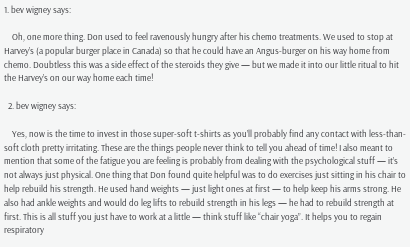1. bev wigney says:

    Oh, one more thing. Don used to feel ravenously hungry after his chemo treatments. We used to stop at Harvey’s (a popular burger place in Canada) so that he could have an Angus-burger on his way home from chemo. Doubtless this was a side effect of the steroids they give — but we made it into our little ritual to hit the Harvey’s on our way home each time!

  2. bev wigney says:

    Yes, now is the time to invest in those super-soft t-shirts as you’ll probably find any contact with less-than-soft cloth pretty irritating. These are the things people never think to tell you ahead of time! I also meant to mention that some of the fatigue you are feeling is probably from dealing with the psychological stuff — it’s not always just physical. One thing that Don found quite helpful was to do exercises just sitting in his chair to help rebuild his strength. He used hand weights — just light ones at first — to help keep his arms strong. He also had ankle weights and would do leg lifts to rebuild strength in his legs — he had to rebuild strength at first. This is all stuff you just have to work at a little — think stuff like “chair yoga”. It helps you to regain respiratory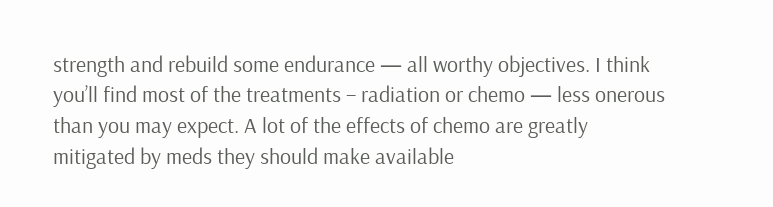strength and rebuild some endurance — all worthy objectives. I think you’ll find most of the treatments – radiation or chemo — less onerous than you may expect. A lot of the effects of chemo are greatly mitigated by meds they should make available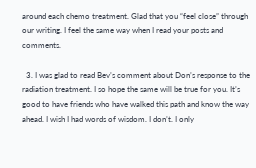around each chemo treatment. Glad that you “feel close” through our writing. I feel the same way when I read your posts and comments.

  3. I was glad to read Bev’s comment about Don’s response to the radiation treatment. I so hope the same will be true for you. It’s good to have friends who have walked this path and know the way ahead. I wish I had words of wisdom. I don’t. I only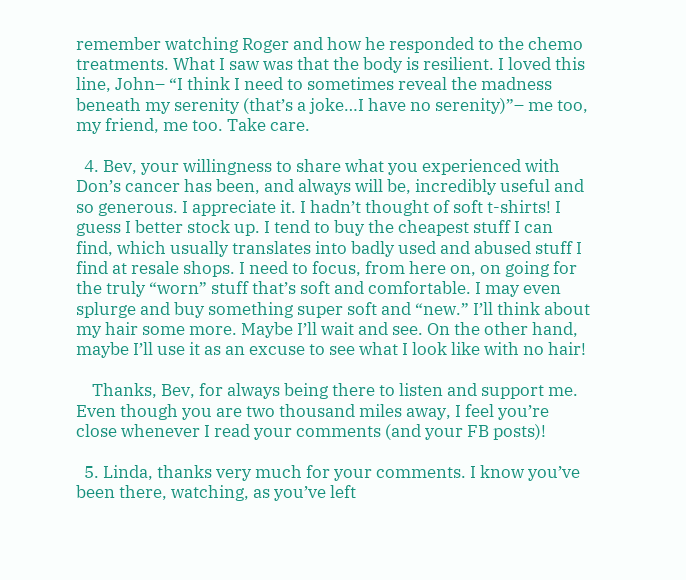remember watching Roger and how he responded to the chemo treatments. What I saw was that the body is resilient. I loved this line, John– “I think I need to sometimes reveal the madness beneath my serenity (that’s a joke…I have no serenity)”– me too, my friend, me too. Take care.

  4. Bev, your willingness to share what you experienced with Don’s cancer has been, and always will be, incredibly useful and so generous. I appreciate it. I hadn’t thought of soft t-shirts! I guess I better stock up. I tend to buy the cheapest stuff I can find, which usually translates into badly used and abused stuff I find at resale shops. I need to focus, from here on, on going for the truly “worn” stuff that’s soft and comfortable. I may even splurge and buy something super soft and “new.” I’ll think about my hair some more. Maybe I’ll wait and see. On the other hand, maybe I’ll use it as an excuse to see what I look like with no hair!

    Thanks, Bev, for always being there to listen and support me. Even though you are two thousand miles away, I feel you’re close whenever I read your comments (and your FB posts)!

  5. Linda, thanks very much for your comments. I know you’ve been there, watching, as you’ve left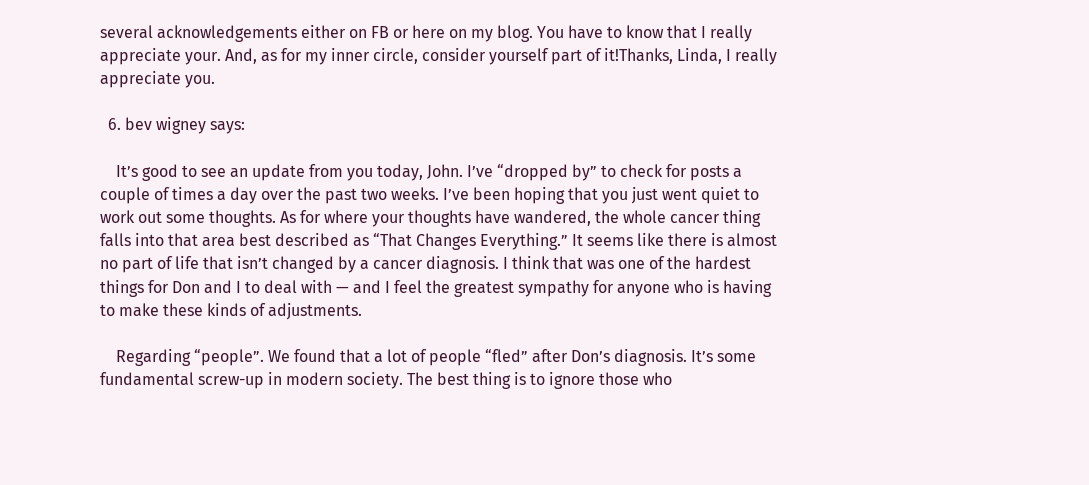several acknowledgements either on FB or here on my blog. You have to know that I really appreciate your. And, as for my inner circle, consider yourself part of it!Thanks, Linda, I really appreciate you.

  6. bev wigney says:

    It’s good to see an update from you today, John. I’ve “dropped by” to check for posts a couple of times a day over the past two weeks. I’ve been hoping that you just went quiet to work out some thoughts. As for where your thoughts have wandered, the whole cancer thing falls into that area best described as “That Changes Everything.” It seems like there is almost no part of life that isn’t changed by a cancer diagnosis. I think that was one of the hardest things for Don and I to deal with — and I feel the greatest sympathy for anyone who is having to make these kinds of adjustments.

    Regarding “people”. We found that a lot of people “fled” after Don’s diagnosis. It’s some fundamental screw-up in modern society. The best thing is to ignore those who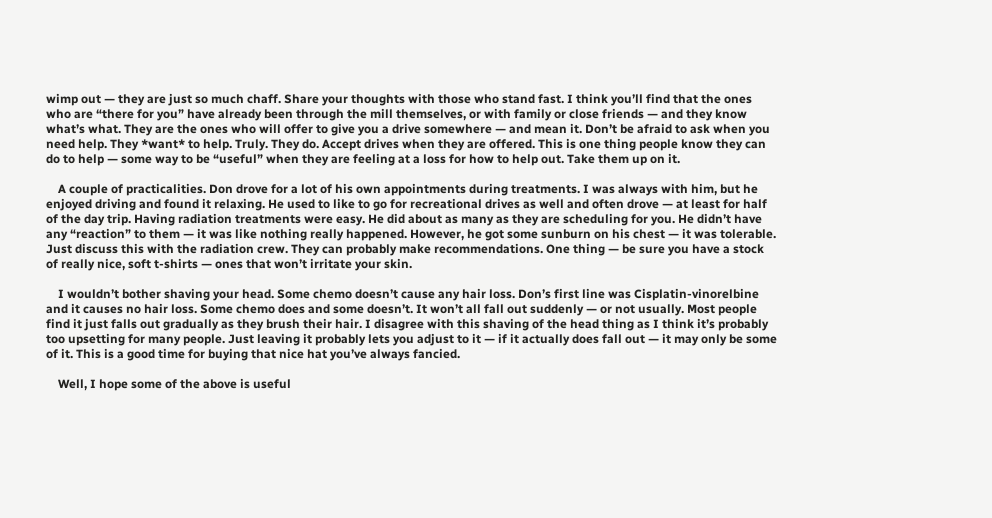wimp out — they are just so much chaff. Share your thoughts with those who stand fast. I think you’ll find that the ones who are “there for you” have already been through the mill themselves, or with family or close friends — and they know what’s what. They are the ones who will offer to give you a drive somewhere — and mean it. Don’t be afraid to ask when you need help. They *want* to help. Truly. They do. Accept drives when they are offered. This is one thing people know they can do to help — some way to be “useful” when they are feeling at a loss for how to help out. Take them up on it.

    A couple of practicalities. Don drove for a lot of his own appointments during treatments. I was always with him, but he enjoyed driving and found it relaxing. He used to like to go for recreational drives as well and often drove — at least for half of the day trip. Having radiation treatments were easy. He did about as many as they are scheduling for you. He didn’t have any “reaction” to them — it was like nothing really happened. However, he got some sunburn on his chest — it was tolerable. Just discuss this with the radiation crew. They can probably make recommendations. One thing — be sure you have a stock of really nice, soft t-shirts — ones that won’t irritate your skin.

    I wouldn’t bother shaving your head. Some chemo doesn’t cause any hair loss. Don’s first line was Cisplatin-vinorelbine and it causes no hair loss. Some chemo does and some doesn’t. It won’t all fall out suddenly — or not usually. Most people find it just falls out gradually as they brush their hair. I disagree with this shaving of the head thing as I think it’s probably too upsetting for many people. Just leaving it probably lets you adjust to it — if it actually does fall out — it may only be some of it. This is a good time for buying that nice hat you’ve always fancied.

    Well, I hope some of the above is useful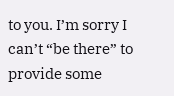to you. I’m sorry I can’t “be there” to provide some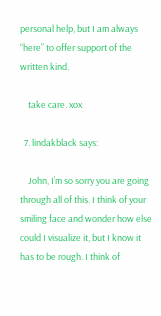personal help, but I am always “here” to offer support of the written kind.

    take care. xox

  7. lindakblack says:

    John, I’m so sorry you are going through all of this. I think of your smiling face and wonder how else could I visualize it, but I know it has to be rough. I think of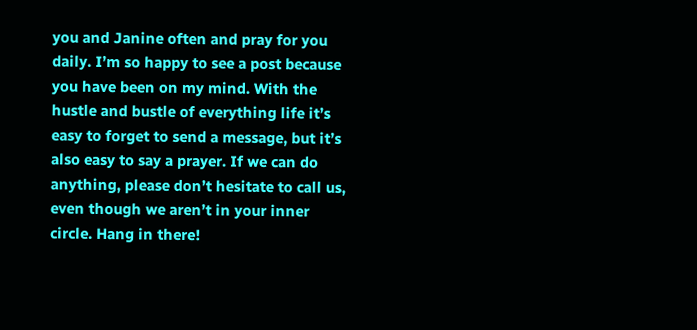you and Janine often and pray for you daily. I’m so happy to see a post because you have been on my mind. With the hustle and bustle of everything life it’s easy to forget to send a message, but it’s also easy to say a prayer. If we can do anything, please don’t hesitate to call us, even though we aren’t in your inner circle. Hang in there!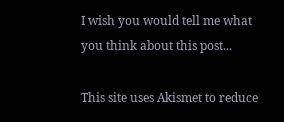I wish you would tell me what you think about this post...

This site uses Akismet to reduce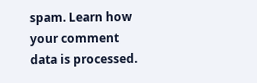spam. Learn how your comment data is processed.